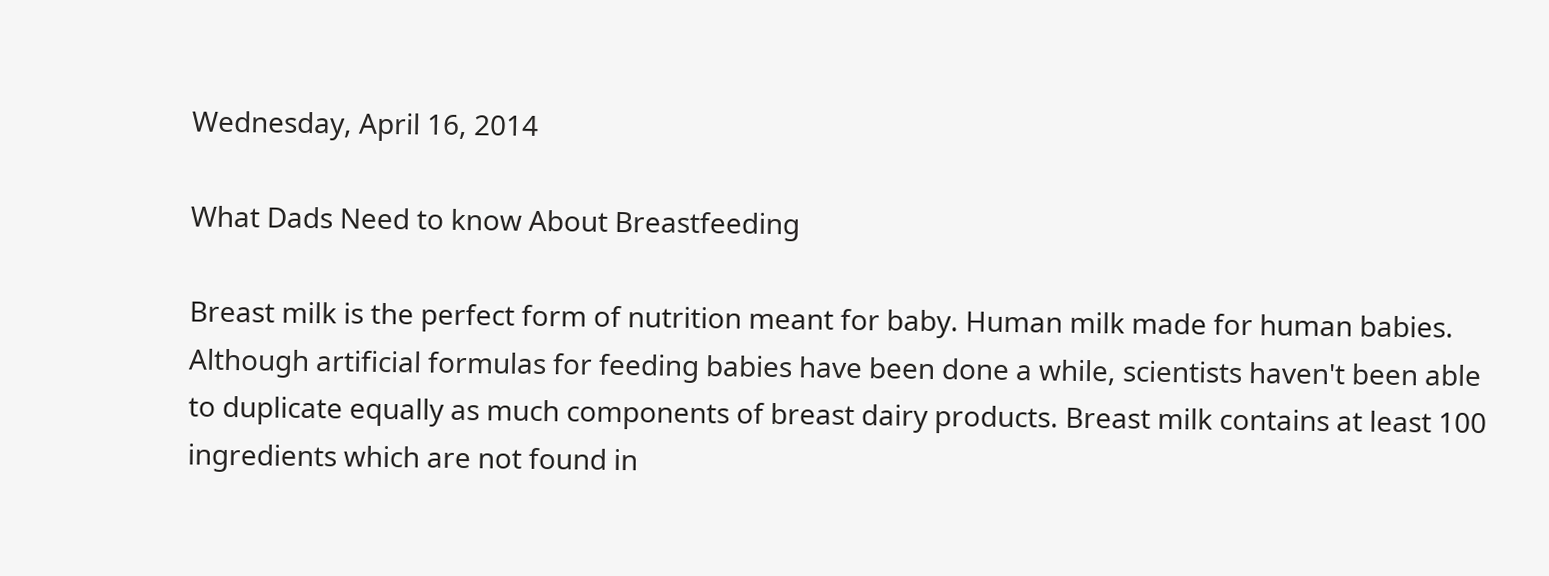Wednesday, April 16, 2014

What Dads Need to know About Breastfeeding

Breast milk is the perfect form of nutrition meant for baby. Human milk made for human babies. Although artificial formulas for feeding babies have been done a while, scientists haven't been able to duplicate equally as much components of breast dairy products. Breast milk contains at least 100 ingredients which are not found in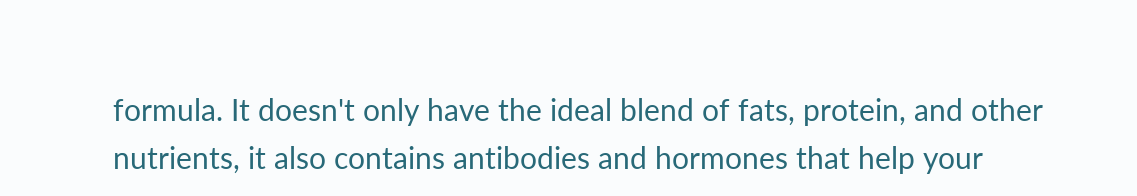formula. It doesn't only have the ideal blend of fats, protein, and other nutrients, it also contains antibodies and hormones that help your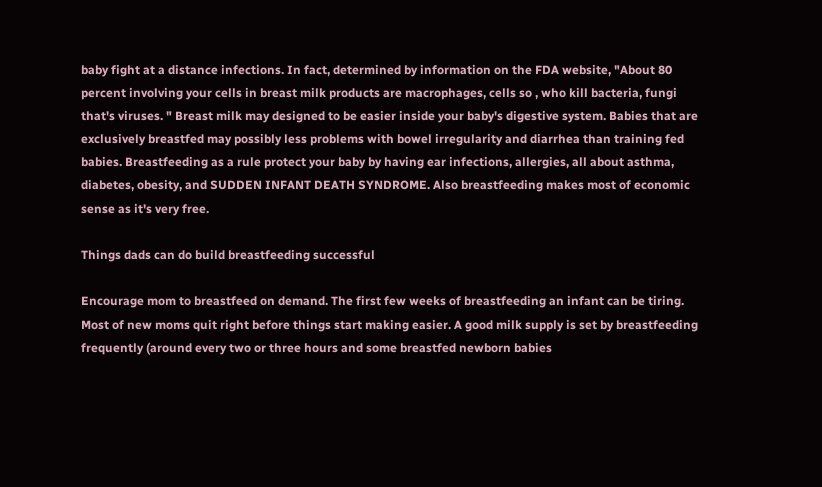baby fight at a distance infections. In fact, determined by information on the FDA website, "About 80 percent involving your cells in breast milk products are macrophages, cells so , who kill bacteria, fungi that's viruses. " Breast milk may designed to be easier inside your baby's digestive system. Babies that are exclusively breastfed may possibly less problems with bowel irregularity and diarrhea than training fed babies. Breastfeeding as a rule protect your baby by having ear infections, allergies, all about asthma, diabetes, obesity, and SUDDEN INFANT DEATH SYNDROME. Also breastfeeding makes most of economic sense as it's very free.

Things dads can do build breastfeeding successful

Encourage mom to breastfeed on demand. The first few weeks of breastfeeding an infant can be tiring. Most of new moms quit right before things start making easier. A good milk supply is set by breastfeeding frequently (around every two or three hours and some breastfed newborn babies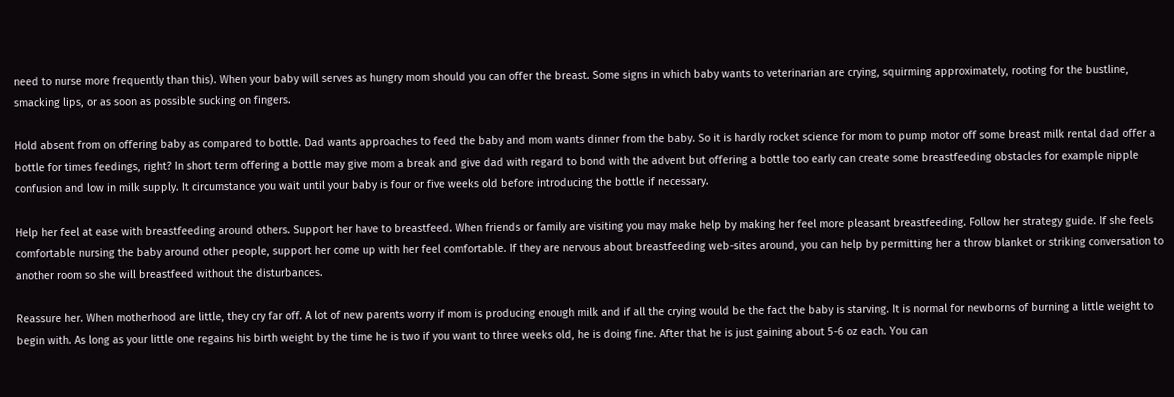need to nurse more frequently than this). When your baby will serves as hungry mom should you can offer the breast. Some signs in which baby wants to veterinarian are crying, squirming approximately, rooting for the bustline, smacking lips, or as soon as possible sucking on fingers.

Hold absent from on offering baby as compared to bottle. Dad wants approaches to feed the baby and mom wants dinner from the baby. So it is hardly rocket science for mom to pump motor off some breast milk rental dad offer a bottle for times feedings, right? In short term offering a bottle may give mom a break and give dad with regard to bond with the advent but offering a bottle too early can create some breastfeeding obstacles for example nipple confusion and low in milk supply. It circumstance you wait until your baby is four or five weeks old before introducing the bottle if necessary.

Help her feel at ease with breastfeeding around others. Support her have to breastfeed. When friends or family are visiting you may make help by making her feel more pleasant breastfeeding. Follow her strategy guide. If she feels comfortable nursing the baby around other people, support her come up with her feel comfortable. If they are nervous about breastfeeding web-sites around, you can help by permitting her a throw blanket or striking conversation to another room so she will breastfeed without the disturbances.

Reassure her. When motherhood are little, they cry far off. A lot of new parents worry if mom is producing enough milk and if all the crying would be the fact the baby is starving. It is normal for newborns of burning a little weight to begin with. As long as your little one regains his birth weight by the time he is two if you want to three weeks old, he is doing fine. After that he is just gaining about 5-6 oz each. You can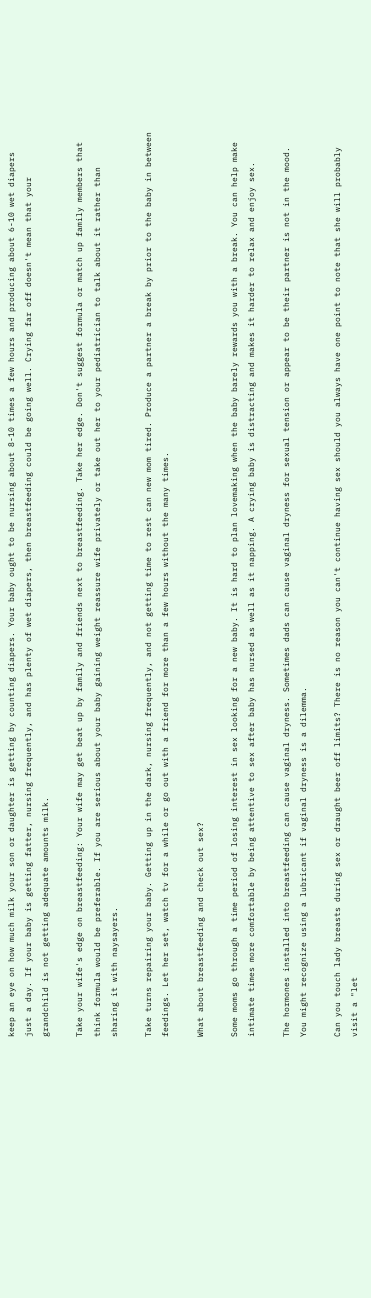keep an eye on how much milk your son or daughter is getting by counting diapers. Your baby ought to be nursing about 8-10 times a few hours and producing about 6-10 wet diapers just a day. If your baby is getting fatter, nursing frequently, and has plenty of wet diapers, then breastfeeding could be going well. Crying far off doesn't mean that your grandchild is not getting adequate amounts milk.

Take your wife's edge on breastfeeding: Your wife may get beat up by family and friends next to breastfeeding. Take her edge. Don't suggest formula or match up family members that think formula would be preferable. If you are serious about your baby gaining weight reassure wife privately or take out her to your pediatrician to talk about it rather than sharing it with naysayers.

Take turns repairing your baby. Getting up in the dark, nursing frequently, and not getting time to rest can new mom tired. Produce a partner a break by prior to the baby in between feedings. Let her set, watch tv for a while or go out with a friend for more than a few hours without the many times.

What about breastfeeding and check out sex?

Some moms go through a time period of losing interest in sex looking for a new baby. It is hard to plan lovemaking when the baby barely rewards you with a break. You can help make intimate times more comfortable by being attentive to sex after baby has nursed as well as it napping. A crying baby is distracting and makes it harder to relax and enjoy sex.

The hormones installed into breastfeeding can cause vaginal dryness. Sometimes dads can cause vaginal dryness for sexual tension or appear to be their partner is not in the mood. You might recognize using a lubricant if vaginal dryness is a dilemma.

Can you touch lady breasts during sex or draught beer off limits? There is no reason you can't continue having sex should you always have one point to note that she will probably visit a "let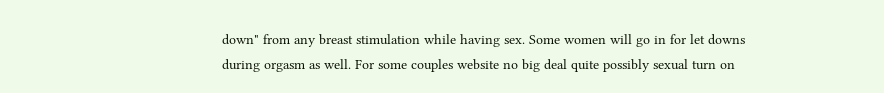down" from any breast stimulation while having sex. Some women will go in for let downs during orgasm as well. For some couples website no big deal quite possibly sexual turn on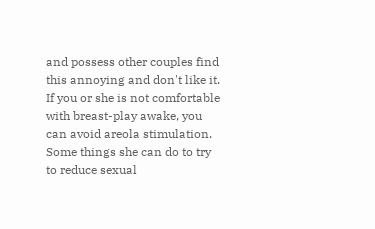and possess other couples find this annoying and don't like it. If you or she is not comfortable with breast-play awake, you can avoid areola stimulation. Some things she can do to try to reduce sexual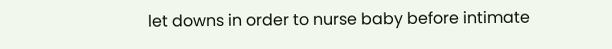let downs in order to nurse baby before intimate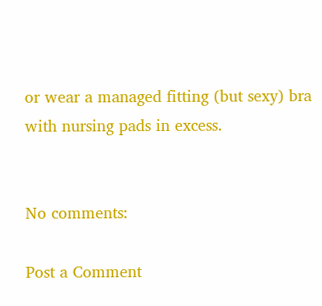or wear a managed fitting (but sexy) bra with nursing pads in excess.


No comments:

Post a Comment